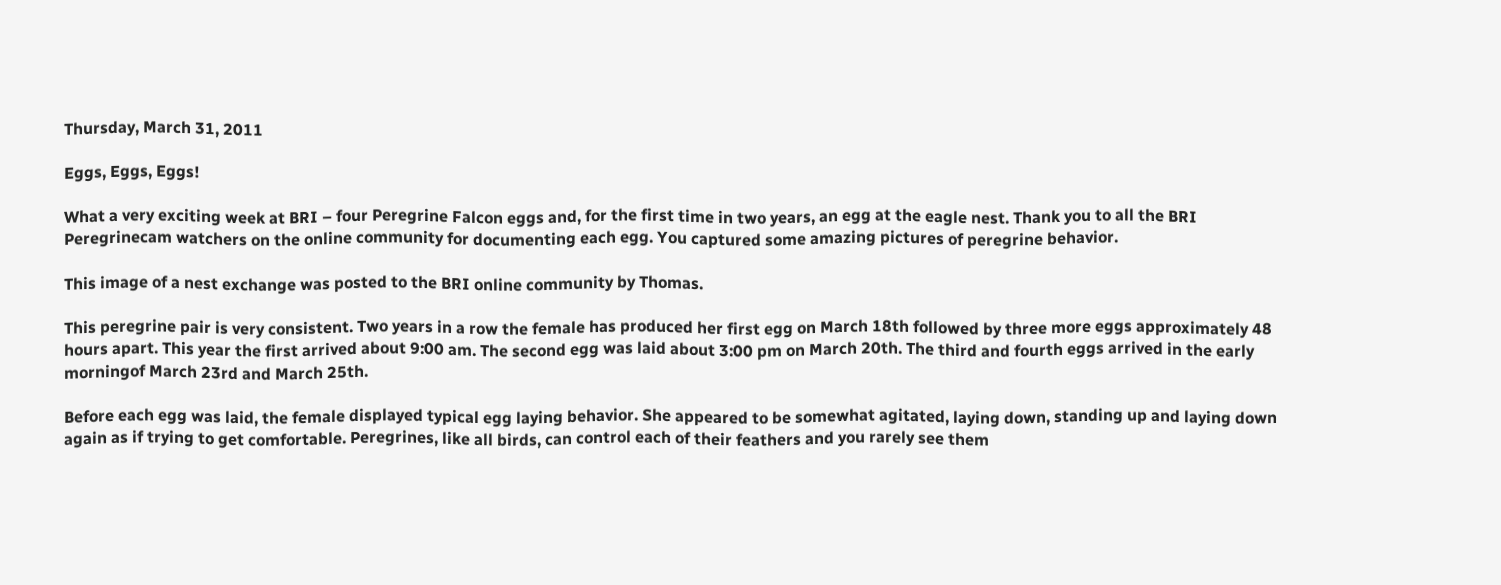Thursday, March 31, 2011

Eggs, Eggs, Eggs!

What a very exciting week at BRI – four Peregrine Falcon eggs and, for the first time in two years, an egg at the eagle nest. Thank you to all the BRI Peregrinecam watchers on the online community for documenting each egg. You captured some amazing pictures of peregrine behavior.

This image of a nest exchange was posted to the BRI online community by Thomas.

This peregrine pair is very consistent. Two years in a row the female has produced her first egg on March 18th followed by three more eggs approximately 48 hours apart. This year the first arrived about 9:00 am. The second egg was laid about 3:00 pm on March 20th. The third and fourth eggs arrived in the early morningof March 23rd and March 25th.

Before each egg was laid, the female displayed typical egg laying behavior. She appeared to be somewhat agitated, laying down, standing up and laying down again as if trying to get comfortable. Peregrines, like all birds, can control each of their feathers and you rarely see them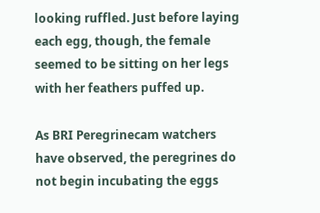looking ruffled. Just before laying each egg, though, the female seemed to be sitting on her legs with her feathers puffed up.

As BRI Peregrinecam watchers have observed, the peregrines do not begin incubating the eggs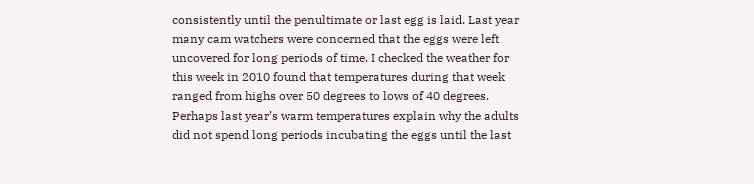consistently until the penultimate or last egg is laid. Last year many cam watchers were concerned that the eggs were left uncovered for long periods of time. I checked the weather for this week in 2010 found that temperatures during that week ranged from highs over 50 degrees to lows of 40 degrees. Perhaps last year’s warm temperatures explain why the adults did not spend long periods incubating the eggs until the last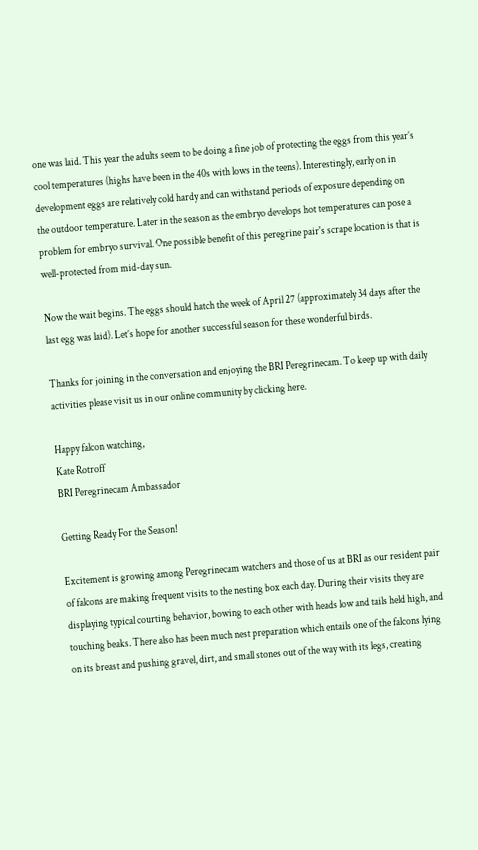one was laid. This year the adults seem to be doing a fine job of protecting the eggs from this year’s cool temperatures (highs have been in the 40s with lows in the teens). Interestingly, early on in development eggs are relatively cold hardy and can withstand periods of exposure depending on the outdoor temperature. Later in the season as the embryo develops hot temperatures can pose a problem for embryo survival. One possible benefit of this peregrine pair's scrape location is that is well-protected from mid-day sun.

Now the wait begins. The eggs should hatch the week of April 27 (approximately 34 days after the last egg was laid). Let’s hope for another successful season for these wonderful birds.

Thanks for joining in the conversation and enjoying the BRI Peregrinecam. To keep up with daily activities please visit us in our online community by clicking here.

Happy falcon watching,
Kate Rotroff
BRI Peregrinecam Ambassador

Getting Ready For the Season!

Excitement is growing among Peregrinecam watchers and those of us at BRI as our resident pair of falcons are making frequent visits to the nesting box each day. During their visits they are displaying typical courting behavior, bowing to each other with heads low and tails held high, and touching beaks. There also has been much nest preparation which entails one of the falcons lying on its breast and pushing gravel, dirt, and small stones out of the way with its legs, creating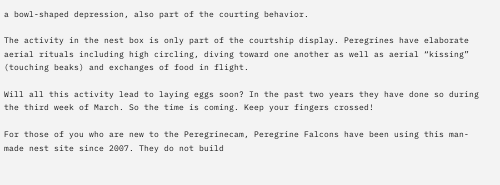a bowl-shaped depression, also part of the courting behavior.

The activity in the nest box is only part of the courtship display. Peregrines have elaborate aerial rituals including high circling, diving toward one another as well as aerial “kissing” (touching beaks) and exchanges of food in flight.

Will all this activity lead to laying eggs soon? In the past two years they have done so during the third week of March. So the time is coming. Keep your fingers crossed!

For those of you who are new to the Peregrinecam, Peregrine Falcons have been using this man-made nest site since 2007. They do not build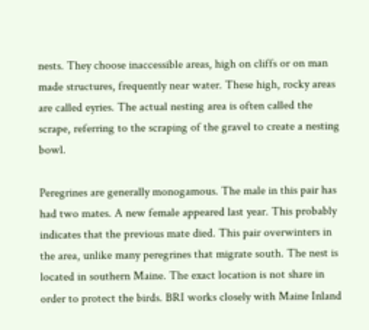nests. They choose inaccessible areas, high on cliffs or on man made structures, frequently near water. These high, rocky areas are called eyries. The actual nesting area is often called the scrape, referring to the scraping of the gravel to create a nesting bowl.

Peregrines are generally monogamous. The male in this pair has had two mates. A new female appeared last year. This probably indicates that the previous mate died. This pair overwinters in the area, unlike many peregrines that migrate south. The nest is located in southern Maine. The exact location is not share in order to protect the birds. BRI works closely with Maine Inland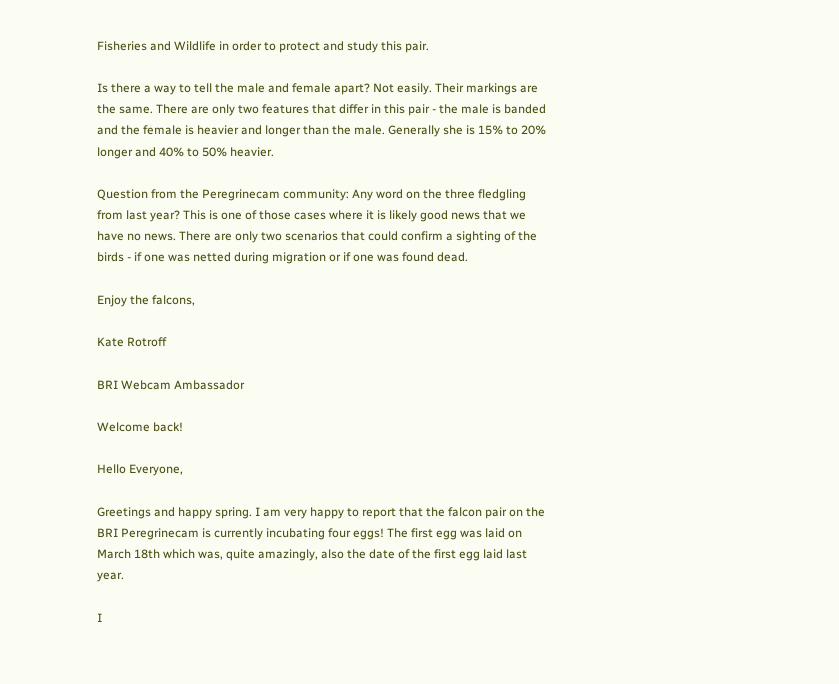Fisheries and Wildlife in order to protect and study this pair.

Is there a way to tell the male and female apart? Not easily. Their markings are the same. There are only two features that differ in this pair - the male is banded and the female is heavier and longer than the male. Generally she is 15% to 20% longer and 40% to 50% heavier.

Question from the Peregrinecam community: Any word on the three fledgling from last year? This is one of those cases where it is likely good news that we have no news. There are only two scenarios that could confirm a sighting of the birds - if one was netted during migration or if one was found dead.

Enjoy the falcons,

Kate Rotroff

BRI Webcam Ambassador

Welcome back!

Hello Everyone,

Greetings and happy spring. I am very happy to report that the falcon pair on the BRI Peregrinecam is currently incubating four eggs! The first egg was laid on March 18th which was, quite amazingly, also the date of the first egg laid last year.

I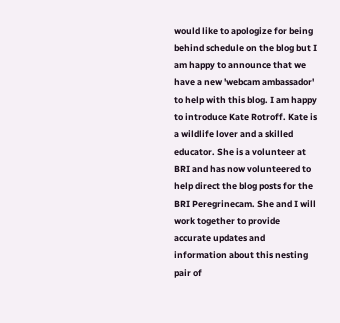would like to apologize for being behind schedule on the blog but I am happy to announce that we have a new 'webcam ambassador' to help with this blog. I am happy to introduce Kate Rotroff. Kate is a wildlife lover and a skilled educator. She is a volunteer at BRI and has now volunteered to help direct the blog posts for the BRI Peregrinecam. She and I will work together to provide accurate updates and information about this nesting pair of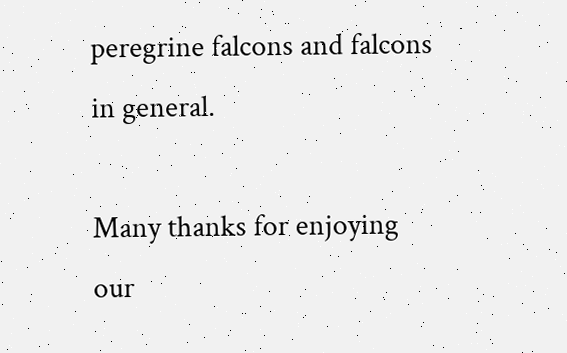peregrine falcons and falcons in general.

Many thanks for enjoying our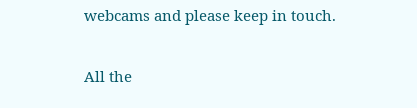webcams and please keep in touch.

All the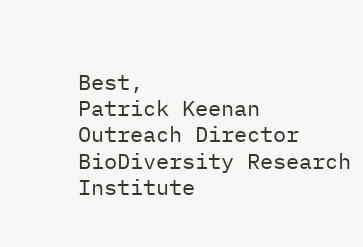Best,
Patrick Keenan
Outreach Director
BioDiversity Research Institute